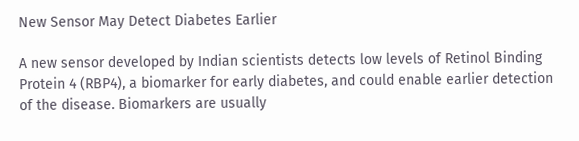New Sensor May Detect Diabetes Earlier

A new sensor developed by Indian scientists detects low levels of Retinol Binding Protein 4 (RBP4), a biomarker for early diabetes, and could enable earlier detection of the disease. Biomarkers are usually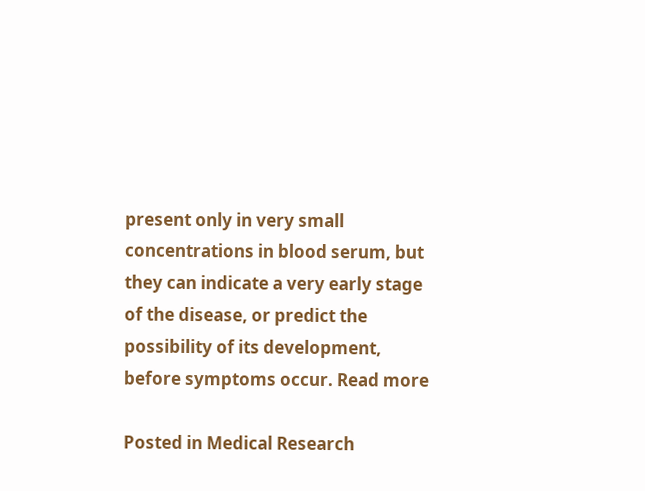present only in very small concentrations in blood serum, but they can indicate a very early stage of the disease, or predict the possibility of its development, before symptoms occur. Read more

Posted in Medical Research